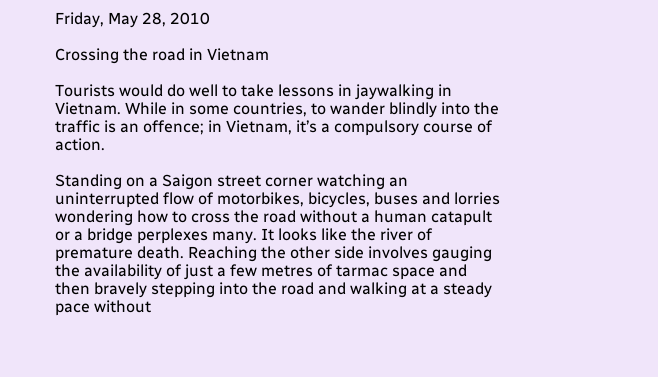Friday, May 28, 2010

Crossing the road in Vietnam

Tourists would do well to take lessons in jaywalking in Vietnam. While in some countries, to wander blindly into the traffic is an offence; in Vietnam, it’s a compulsory course of action.

Standing on a Saigon street corner watching an uninterrupted flow of motorbikes, bicycles, buses and lorries wondering how to cross the road without a human catapult or a bridge perplexes many. It looks like the river of premature death. Reaching the other side involves gauging the availability of just a few metres of tarmac space and then bravely stepping into the road and walking at a steady pace without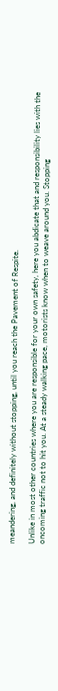meandering, and definitely without stopping, until you reach the Pavement of Respite.

Unlike in most other countries where you are responsible for your own safety, here you abdicate that and responsibility lies with the oncoming traffic not to hit you. At a steady walking pace, motorists know when to weave around you. Stopping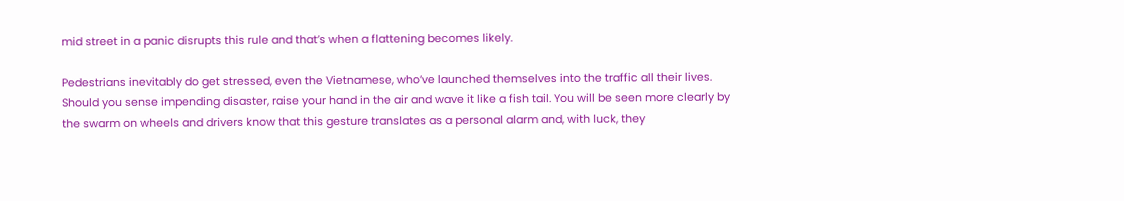mid street in a panic disrupts this rule and that’s when a flattening becomes likely.

Pedestrians inevitably do get stressed, even the Vietnamese, who’ve launched themselves into the traffic all their lives. Should you sense impending disaster, raise your hand in the air and wave it like a fish tail. You will be seen more clearly by the swarm on wheels and drivers know that this gesture translates as a personal alarm and, with luck, they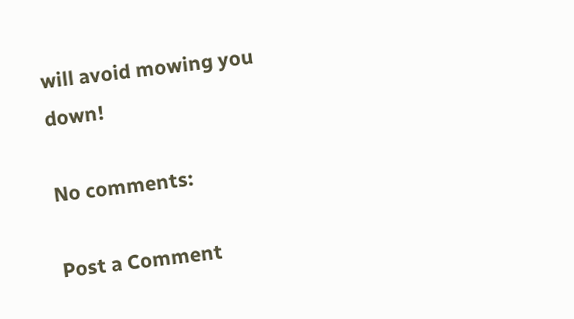will avoid mowing you down!

No comments:

Post a Comment